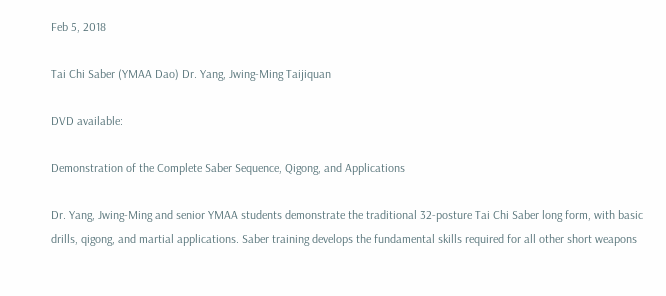Feb 5, 2018

Tai Chi Saber (YMAA Dao) Dr. Yang, Jwing-Ming Taijiquan

DVD available:

Demonstration of the Complete Saber Sequence, Qigong, and Applications

Dr. Yang, Jwing-Ming and senior YMAA students demonstrate the traditional 32-posture Tai Chi Saber long form, with basic drills, qigong, and martial applications. Saber training develops the fundamental skills required for all other short weapons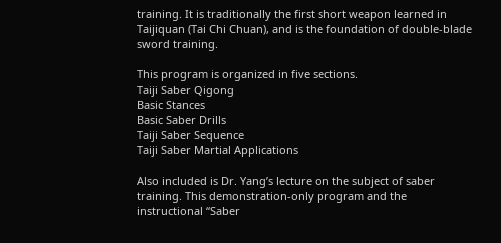training. It is traditionally the first short weapon learned in Taijiquan (Tai Chi Chuan), and is the foundation of double-blade sword training.

This program is organized in five sections.
Taiji Saber Qigong
Basic Stances
Basic Saber Drills
Taiji Saber Sequence
Taiji Saber Martial Applications

Also included is Dr. Yang’s lecture on the subject of saber training. This demonstration-only program and the instructional “Saber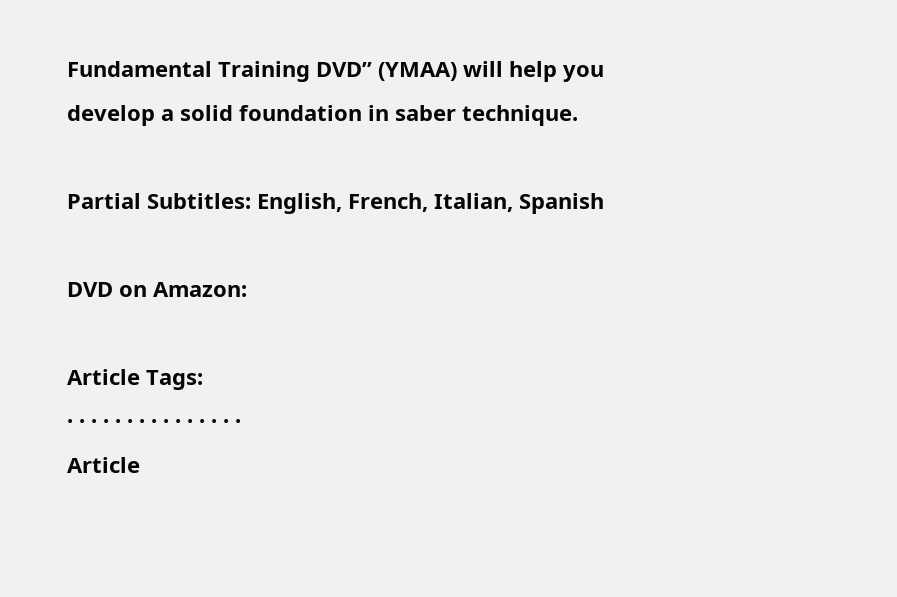Fundamental Training DVD” (YMAA) will help you develop a solid foundation in saber technique.

Partial Subtitles: English, French, Italian, Spanish

DVD on Amazon:

Article Tags:
· · · · · · · · · · · · · · ·
Article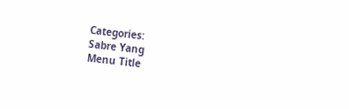Categories:
Sabre Yang
Menu Title